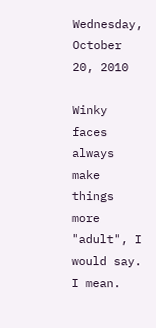Wednesday, October 20, 2010

Winky faces always make things more "adult", I would say. I mean.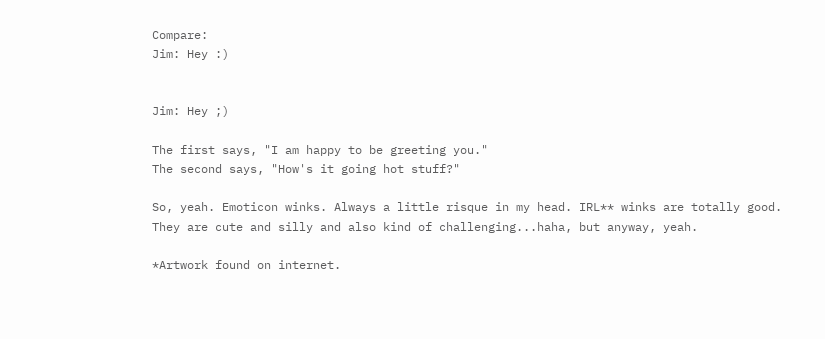Compare:
Jim: Hey :)


Jim: Hey ;)

The first says, "I am happy to be greeting you."
The second says, "How's it going hot stuff?"

So, yeah. Emoticon winks. Always a little risque in my head. IRL** winks are totally good. They are cute and silly and also kind of challenging...haha, but anyway, yeah.

*Artwork found on internet.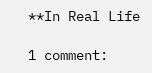**In Real Life

1 comment: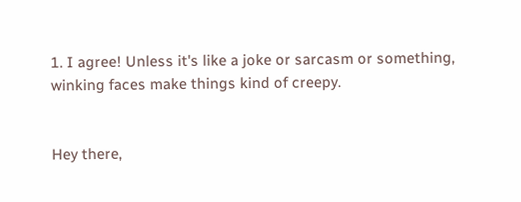1. I agree! Unless it's like a joke or sarcasm or something, winking faces make things kind of creepy.


Hey there,